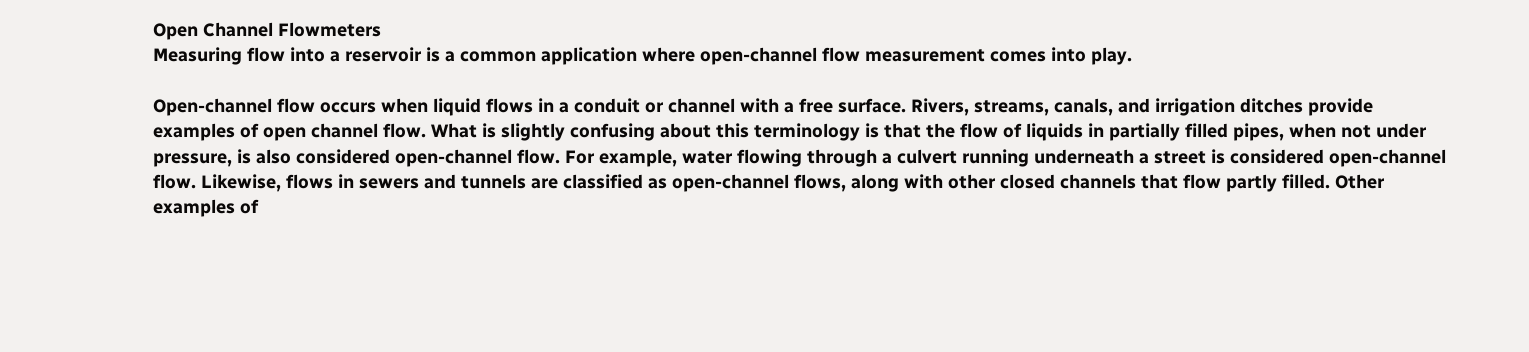Open Channel Flowmeters
Measuring flow into a reservoir is a common application where open-channel flow measurement comes into play.

Open-channel flow occurs when liquid flows in a conduit or channel with a free surface. Rivers, streams, canals, and irrigation ditches provide examples of open channel flow. What is slightly confusing about this terminology is that the flow of liquids in partially filled pipes, when not under pressure, is also considered open-channel flow. For example, water flowing through a culvert running underneath a street is considered open-channel flow. Likewise, flows in sewers and tunnels are classified as open-channel flows, along with other closed channels that flow partly filled. Other examples of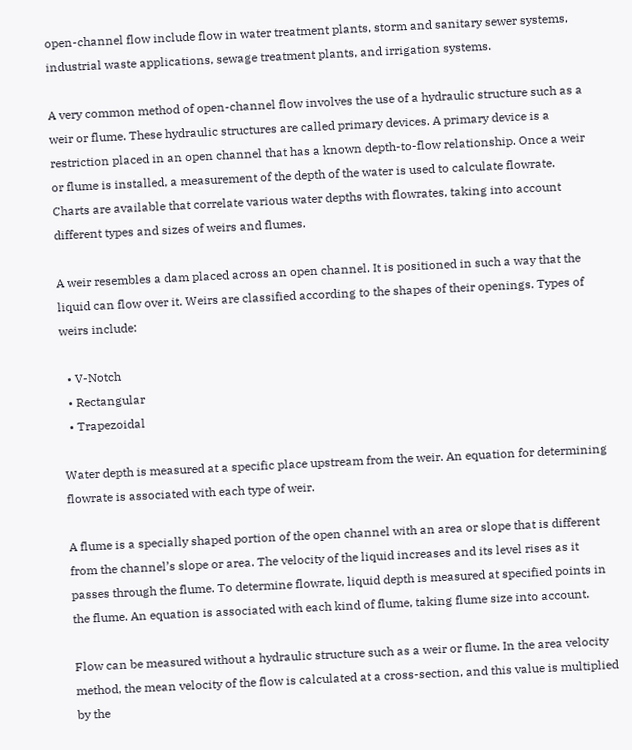open-channel flow include flow in water treatment plants, storm and sanitary sewer systems, industrial waste applications, sewage treatment plants, and irrigation systems.

A very common method of open-channel flow involves the use of a hydraulic structure such as a weir or flume. These hydraulic structures are called primary devices. A primary device is a restriction placed in an open channel that has a known depth-to-flow relationship. Once a weir or flume is installed, a measurement of the depth of the water is used to calculate flowrate. Charts are available that correlate various water depths with flowrates, taking into account different types and sizes of weirs and flumes.

A weir resembles a dam placed across an open channel. It is positioned in such a way that the liquid can flow over it. Weirs are classified according to the shapes of their openings. Types of weirs include:

  • V-Notch
  • Rectangular
  • Trapezoidal

Water depth is measured at a specific place upstream from the weir. An equation for determining flowrate is associated with each type of weir.

A flume is a specially shaped portion of the open channel with an area or slope that is different from the channel’s slope or area. The velocity of the liquid increases and its level rises as it passes through the flume. To determine flowrate, liquid depth is measured at specified points in the flume. An equation is associated with each kind of flume, taking flume size into account.

Flow can be measured without a hydraulic structure such as a weir or flume. In the area velocity method, the mean velocity of the flow is calculated at a cross-section, and this value is multiplied by the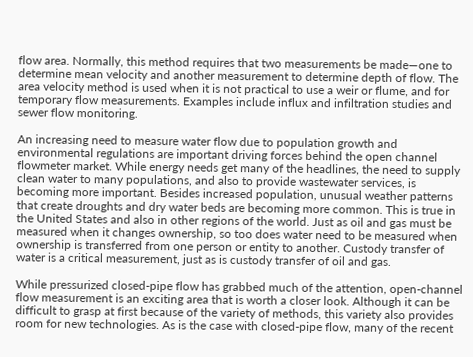flow area. Normally, this method requires that two measurements be made—one to determine mean velocity and another measurement to determine depth of flow. The area velocity method is used when it is not practical to use a weir or flume, and for temporary flow measurements. Examples include influx and infiltration studies and sewer flow monitoring.

An increasing need to measure water flow due to population growth and environmental regulations are important driving forces behind the open channel flowmeter market. While energy needs get many of the headlines, the need to supply clean water to many populations, and also to provide wastewater services, is becoming more important. Besides increased population, unusual weather patterns that create droughts and dry water beds are becoming more common. This is true in the United States and also in other regions of the world. Just as oil and gas must be measured when it changes ownership, so too does water need to be measured when ownership is transferred from one person or entity to another. Custody transfer of water is a critical measurement, just as is custody transfer of oil and gas.

While pressurized closed-pipe flow has grabbed much of the attention, open-channel flow measurement is an exciting area that is worth a closer look. Although it can be difficult to grasp at first because of the variety of methods, this variety also provides room for new technologies. As is the case with closed-pipe flow, many of the recent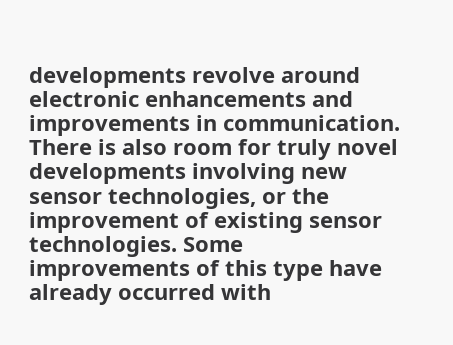developments revolve around electronic enhancements and improvements in communication. There is also room for truly novel developments involving new sensor technologies, or the improvement of existing sensor technologies. Some improvements of this type have already occurred with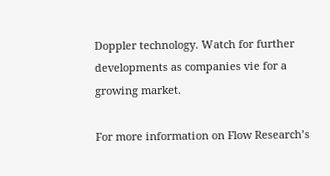Doppler technology. Watch for further developments as companies vie for a growing market.

For more information on Flow Research’s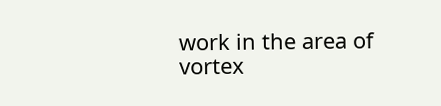work in the area of vortex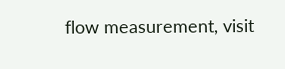flow measurement, visit